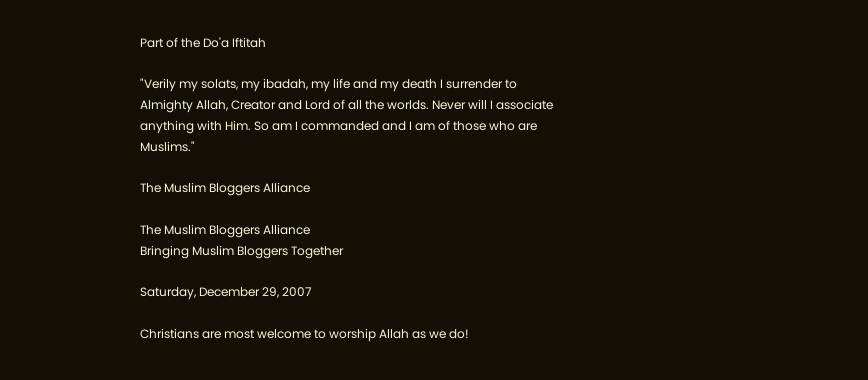Part of the Do'a Iftitah

"Verily my solats, my ibadah, my life and my death I surrender to Almighty Allah, Creator and Lord of all the worlds. Never will I associate anything with Him. So am I commanded and I am of those who are Muslims."

The Muslim Bloggers Alliance

The Muslim Bloggers Alliance
Bringing Muslim Bloggers Together

Saturday, December 29, 2007

Christians are most welcome to worship Allah as we do!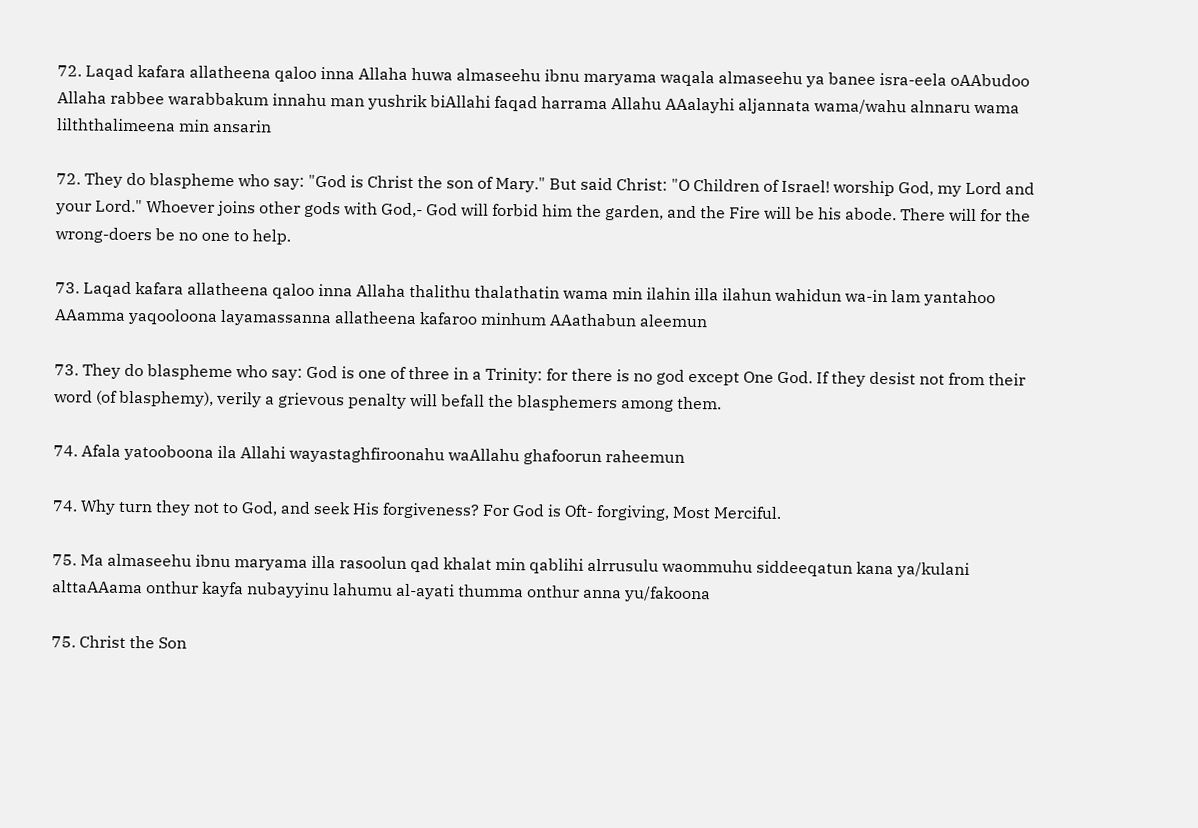72. Laqad kafara allatheena qaloo inna Allaha huwa almaseehu ibnu maryama waqala almaseehu ya banee isra-eela oAAbudoo Allaha rabbee warabbakum innahu man yushrik biAllahi faqad harrama Allahu AAalayhi aljannata wama/wahu alnnaru wama lilththalimeena min ansarin

72. They do blaspheme who say: "God is Christ the son of Mary." But said Christ: "O Children of Israel! worship God, my Lord and your Lord." Whoever joins other gods with God,- God will forbid him the garden, and the Fire will be his abode. There will for the wrong-doers be no one to help.

73. Laqad kafara allatheena qaloo inna Allaha thalithu thalathatin wama min ilahin illa ilahun wahidun wa-in lam yantahoo AAamma yaqooloona layamassanna allatheena kafaroo minhum AAathabun aleemun

73. They do blaspheme who say: God is one of three in a Trinity: for there is no god except One God. If they desist not from their word (of blasphemy), verily a grievous penalty will befall the blasphemers among them.

74. Afala yatooboona ila Allahi wayastaghfiroonahu waAllahu ghafoorun raheemun

74. Why turn they not to God, and seek His forgiveness? For God is Oft- forgiving, Most Merciful.

75. Ma almaseehu ibnu maryama illa rasoolun qad khalat min qablihi alrrusulu waommuhu siddeeqatun kana ya/kulani alttaAAama onthur kayfa nubayyinu lahumu al-ayati thumma onthur anna yu/fakoona

75. Christ the Son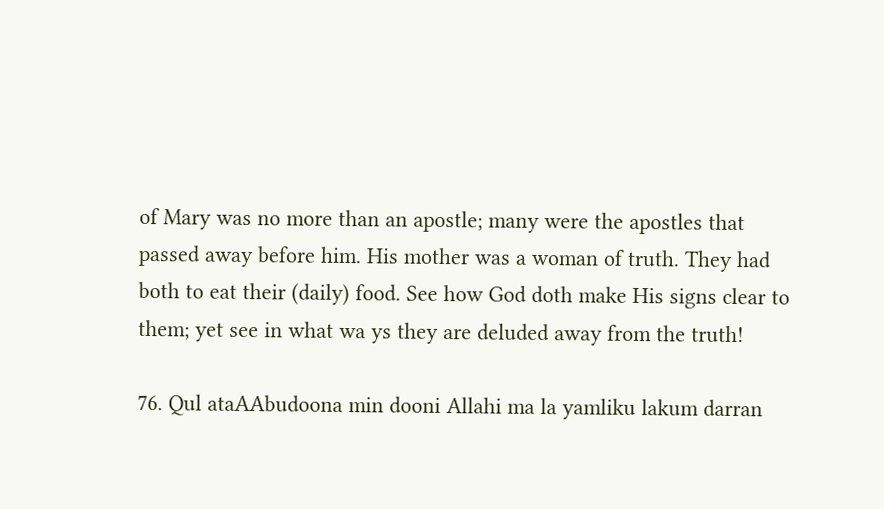of Mary was no more than an apostle; many were the apostles that passed away before him. His mother was a woman of truth. They had both to eat their (daily) food. See how God doth make His signs clear to them; yet see in what wa ys they are deluded away from the truth!

76. Qul ataAAbudoona min dooni Allahi ma la yamliku lakum darran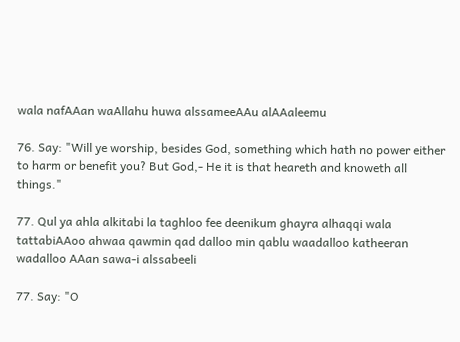wala nafAAan waAllahu huwa alssameeAAu alAAaleemu

76. Say: "Will ye worship, besides God, something which hath no power either to harm or benefit you? But God,- He it is that heareth and knoweth all things."

77. Qul ya ahla alkitabi la taghloo fee deenikum ghayra alhaqqi wala tattabiAAoo ahwaa qawmin qad dalloo min qablu waadalloo katheeran wadalloo AAan sawa-i alssabeeli

77. Say: "O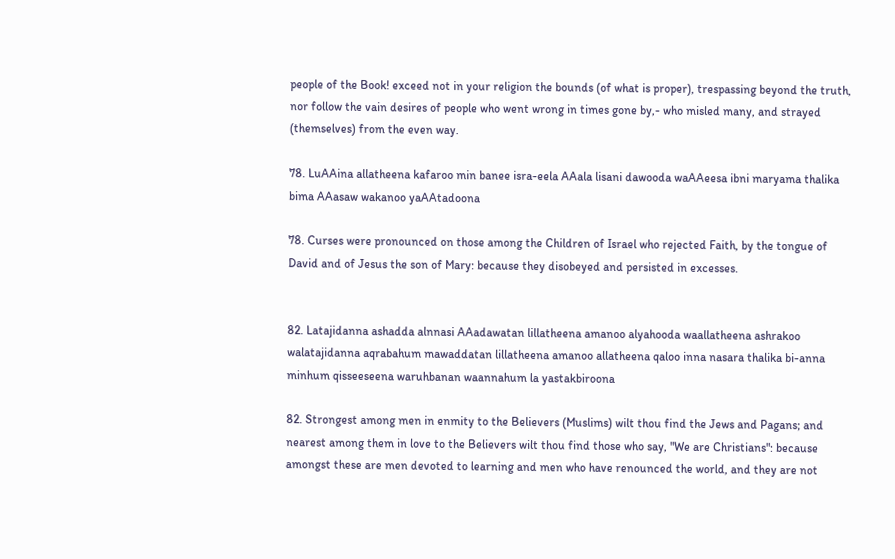people of the Book! exceed not in your religion the bounds (of what is proper), trespassing beyond the truth, nor follow the vain desires of people who went wrong in times gone by,- who misled many, and strayed (themselves) from the even way.

78. LuAAina allatheena kafaroo min banee isra-eela AAala lisani dawooda waAAeesa ibni maryama thalika bima AAasaw wakanoo yaAAtadoona

78. Curses were pronounced on those among the Children of Israel who rejected Faith, by the tongue of David and of Jesus the son of Mary: because they disobeyed and persisted in excesses.


82. Latajidanna ashadda alnnasi AAadawatan lillatheena amanoo alyahooda waallatheena ashrakoo walatajidanna aqrabahum mawaddatan lillatheena amanoo allatheena qaloo inna nasara thalika bi-anna minhum qisseeseena waruhbanan waannahum la yastakbiroona

82. Strongest among men in enmity to the Believers (Muslims) wilt thou find the Jews and Pagans; and nearest among them in love to the Believers wilt thou find those who say, "We are Christians": because amongst these are men devoted to learning and men who have renounced the world, and they are not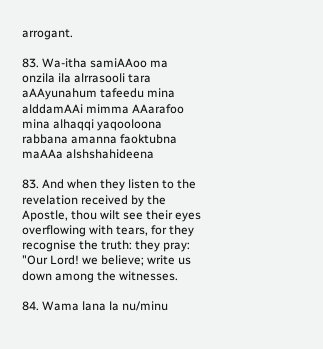arrogant.

83. Wa-itha samiAAoo ma onzila ila alrrasooli tara aAAyunahum tafeedu mina alddamAAi mimma AAarafoo mina alhaqqi yaqooloona rabbana amanna faoktubna maAAa alshshahideena

83. And when they listen to the revelation received by the Apostle, thou wilt see their eyes overflowing with tears, for they recognise the truth: they pray: "Our Lord! we believe; write us down among the witnesses.

84. Wama lana la nu/minu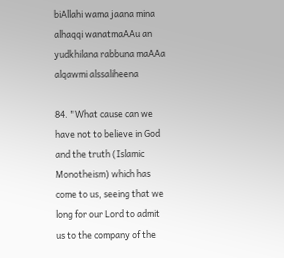biAllahi wama jaana mina alhaqqi wanatmaAAu an yudkhilana rabbuna maAAa alqawmi alssaliheena

84. "What cause can we have not to believe in God and the truth (Islamic Monotheism) which has come to us, seeing that we long for our Lord to admit us to the company of the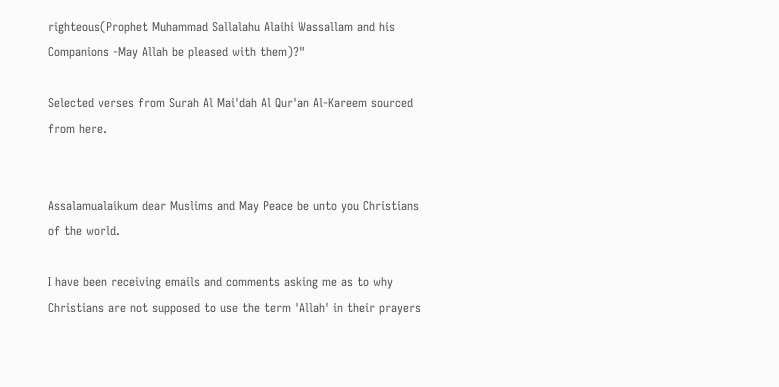righteous(Prophet Muhammad Sallalahu Alaihi Wassallam and his Companions -May Allah be pleased with them)?"

Selected verses from Surah Al Mai'dah Al Qur'an Al-Kareem sourced from here.


Assalamualaikum dear Muslims and May Peace be unto you Christians of the world.

I have been receiving emails and comments asking me as to why Christians are not supposed to use the term 'Allah' in their prayers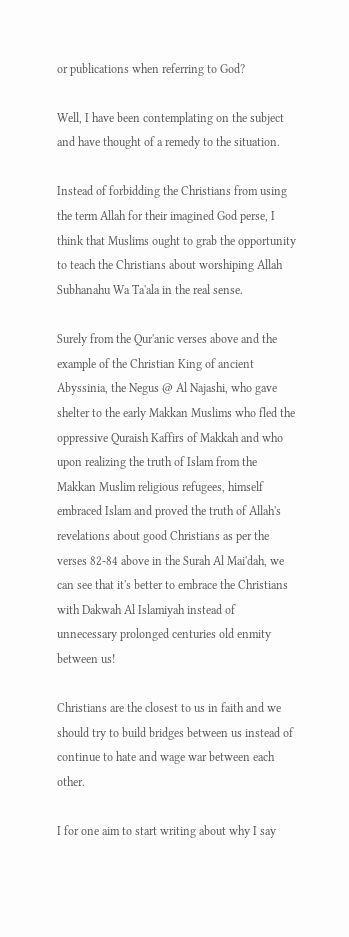or publications when referring to God?

Well, I have been contemplating on the subject and have thought of a remedy to the situation.

Instead of forbidding the Christians from using the term Allah for their imagined God perse, I think that Muslims ought to grab the opportunity to teach the Christians about worshiping Allah Subhanahu Wa Ta'ala in the real sense.

Surely from the Qur'anic verses above and the example of the Christian King of ancient Abyssinia, the Negus @ Al Najashi, who gave shelter to the early Makkan Muslims who fled the oppressive Quraish Kaffirs of Makkah and who upon realizing the truth of Islam from the Makkan Muslim religious refugees, himself embraced Islam and proved the truth of Allah's revelations about good Christians as per the verses 82-84 above in the Surah Al Mai'dah, we can see that it's better to embrace the Christians with Dakwah Al Islamiyah instead of unnecessary prolonged centuries old enmity between us!

Christians are the closest to us in faith and we should try to build bridges between us instead of continue to hate and wage war between each other.

I for one aim to start writing about why I say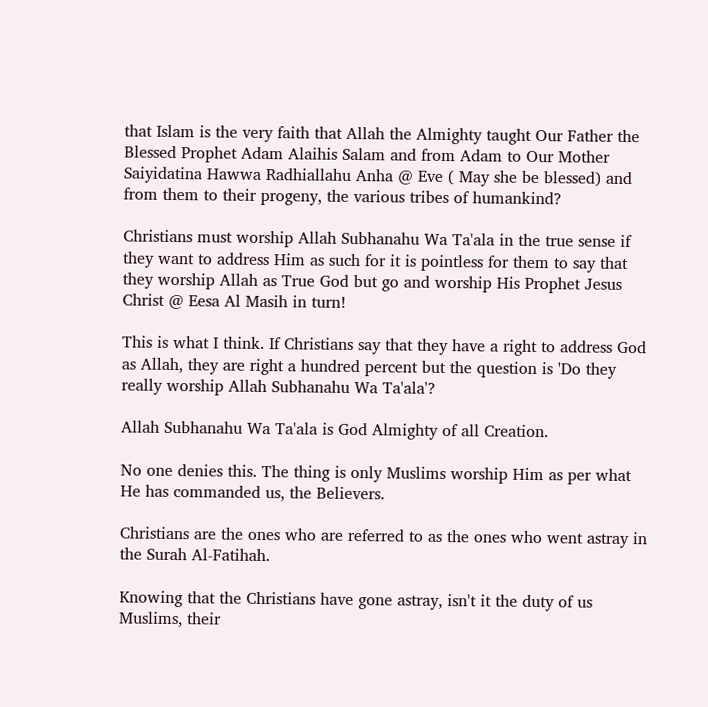that Islam is the very faith that Allah the Almighty taught Our Father the Blessed Prophet Adam Alaihis Salam and from Adam to Our Mother Saiyidatina Hawwa Radhiallahu Anha @ Eve ( May she be blessed) and from them to their progeny, the various tribes of humankind?

Christians must worship Allah Subhanahu Wa Ta'ala in the true sense if they want to address Him as such for it is pointless for them to say that they worship Allah as True God but go and worship His Prophet Jesus Christ @ Eesa Al Masih in turn!

This is what I think. If Christians say that they have a right to address God as Allah, they are right a hundred percent but the question is 'Do they really worship Allah Subhanahu Wa Ta'ala'?

Allah Subhanahu Wa Ta'ala is God Almighty of all Creation.

No one denies this. The thing is only Muslims worship Him as per what He has commanded us, the Believers.

Christians are the ones who are referred to as the ones who went astray in the Surah Al-Fatihah.

Knowing that the Christians have gone astray, isn't it the duty of us Muslims, their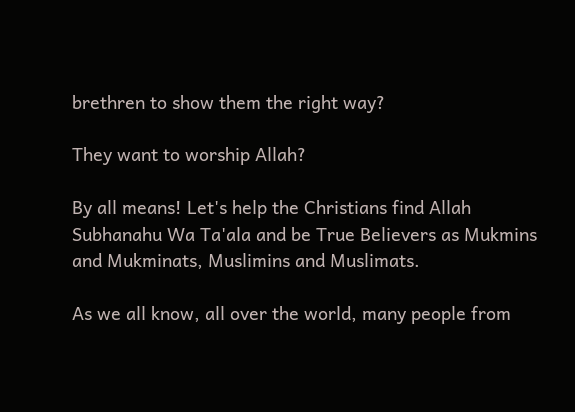brethren to show them the right way?

They want to worship Allah?

By all means! Let's help the Christians find Allah Subhanahu Wa Ta'ala and be True Believers as Mukmins and Mukminats, Muslimins and Muslimats.

As we all know, all over the world, many people from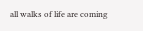all walks of life are coming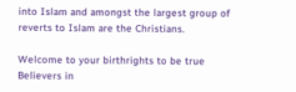into Islam and amongst the largest group of reverts to Islam are the Christians.

Welcome to your birthrights to be true Believers in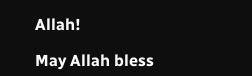Allah!

May Allah bless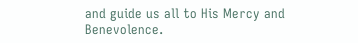and guide us all to His Mercy and Benevolence.